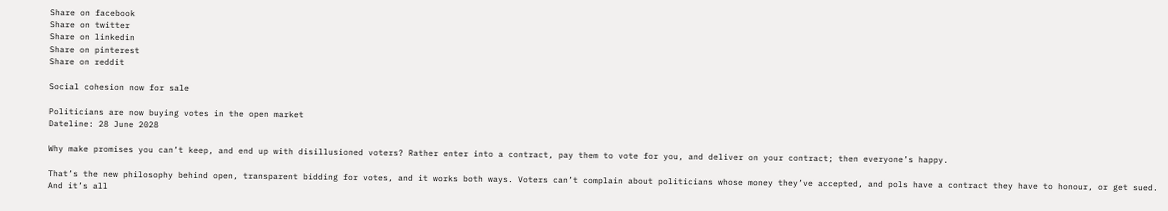Share on facebook
Share on twitter
Share on linkedin
Share on pinterest
Share on reddit

Social cohesion now for sale

Politicians are now buying votes in the open market
Dateline: 28 June 2028

Why make promises you can’t keep, and end up with disillusioned voters? Rather enter into a contract, pay them to vote for you, and deliver on your contract; then everyone’s happy.

That’s the new philosophy behind open, transparent bidding for votes, and it works both ways. Voters can’t complain about politicians whose money they’ve accepted, and pols have a contract they have to honour, or get sued. And it’s all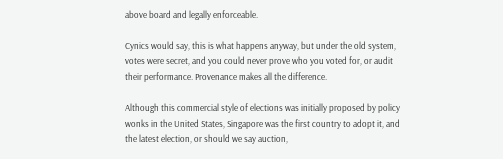above board and legally enforceable.

Cynics would say, this is what happens anyway, but under the old system, votes were secret, and you could never prove who you voted for, or audit their performance. Provenance makes all the difference.

Although this commercial style of elections was initially proposed by policy wonks in the United States, Singapore was the first country to adopt it, and the latest election, or should we say auction,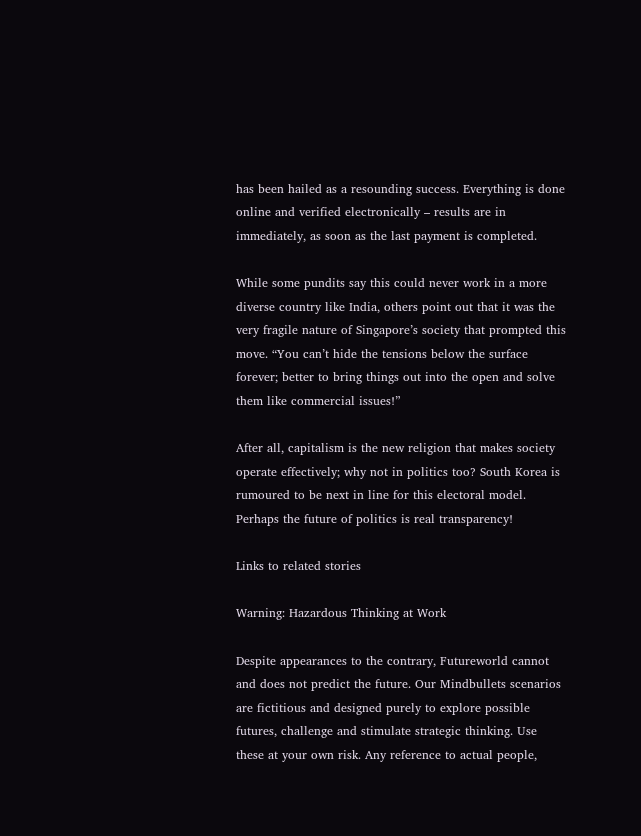has been hailed as a resounding success. Everything is done online and verified electronically – results are in immediately, as soon as the last payment is completed.

While some pundits say this could never work in a more diverse country like India, others point out that it was the very fragile nature of Singapore’s society that prompted this move. “You can’t hide the tensions below the surface forever; better to bring things out into the open and solve them like commercial issues!”

After all, capitalism is the new religion that makes society operate effectively; why not in politics too? South Korea is rumoured to be next in line for this electoral model. Perhaps the future of politics is real transparency!

Links to related stories

Warning: Hazardous Thinking at Work

Despite appearances to the contrary, Futureworld cannot and does not predict the future. Our Mindbullets scenarios are fictitious and designed purely to explore possible futures, challenge and stimulate strategic thinking. Use these at your own risk. Any reference to actual people,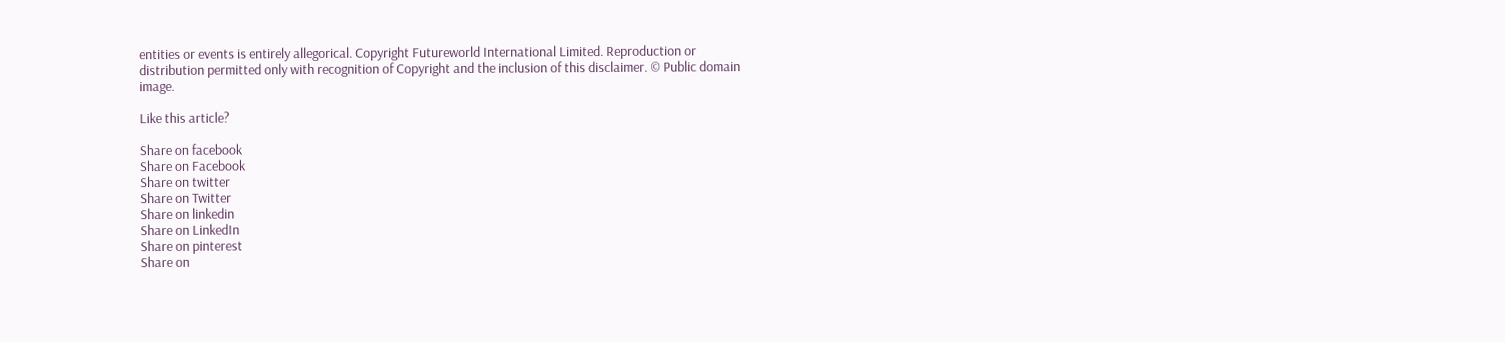entities or events is entirely allegorical. Copyright Futureworld International Limited. Reproduction or distribution permitted only with recognition of Copyright and the inclusion of this disclaimer. © Public domain image.

Like this article?

Share on facebook
Share on Facebook
Share on twitter
Share on Twitter
Share on linkedin
Share on LinkedIn
Share on pinterest
Share on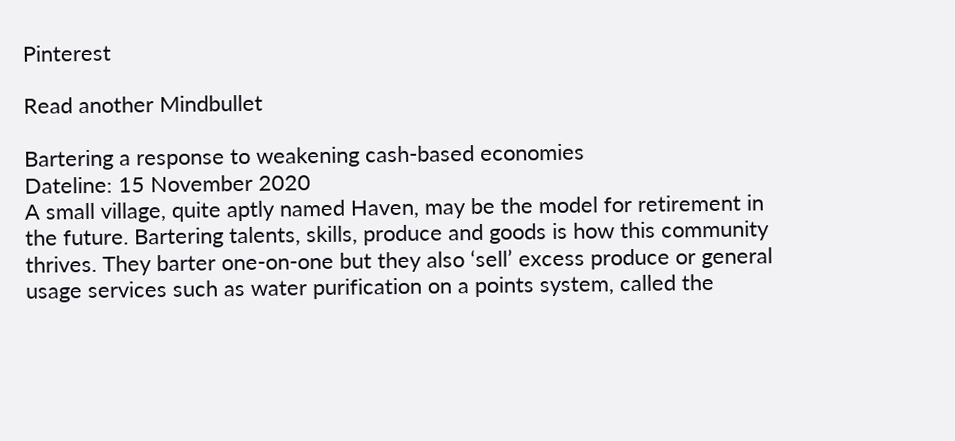Pinterest

Read another Mindbullet

Bartering a response to weakening cash-based economies
Dateline: 15 November 2020
A small village, quite aptly named Haven, may be the model for retirement in the future. Bartering talents, skills, produce and goods is how this community thrives. They barter one-on-one but they also ‘sell’ excess produce or general usage services such as water purification on a points system, called the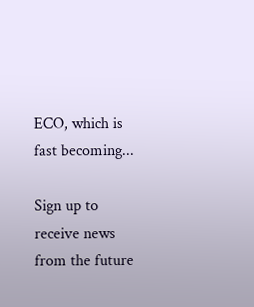ECO, which is fast becoming...

Sign up to receive news from the future